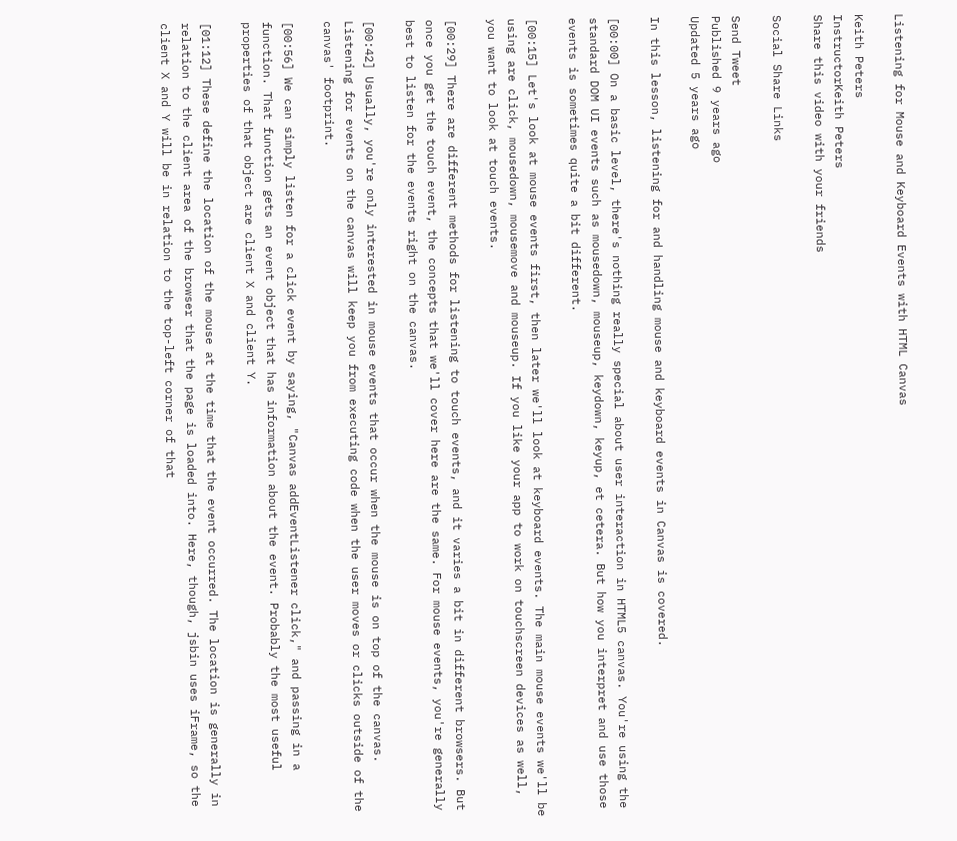Listening for Mouse and Keyboard Events with HTML Canvas

Keith Peters
InstructorKeith Peters
Share this video with your friends

Social Share Links

Send Tweet
Published 9 years ago
Updated 5 years ago

In this lesson, listening for and handling mouse and keyboard events in Canvas is covered.

[00:00] On a basic level, there's nothing really special about user interaction in HTML5 canvas. You're using the standard DOM UI events such as mousedown, mouseup, keydown, keyup, et cetera. But how you interpret and use those events is sometimes quite a bit different.

[00:15] Let's look at mouse events first, then later we'll look at keyboard events. The main mouse events we'll be using are click, mousedown, mousemove and mouseup. If you like your app to work on touchscreen devices as well, you want to look at touch events.

[00:29] There are different methods for listening to touch events, and it varies a bit in different browsers. But once you get the touch event, the concepts that we'll cover here are the same. For mouse events, you're generally best to listen for the events right on the canvas.

[00:42] Usually, you're only interested in mouse events that occur when the mouse is on top of the canvas. Listening for events on the canvas will keep you from executing code when the user moves or clicks outside of the canvas' footprint.

[00:56] We can simply listen for a click event by saying, "Canvas addEventListener click," and passing in a function. That function gets an event object that has information about the event. Probably the most useful properties of that object are client X and client Y.

[01:12] These define the location of the mouse at the time that the event occurred. The location is generally in relation to the client area of the browser that the page is loaded into. Here, though, jsbin uses iFrame, so the client X and Y will be in relation to the top-left corner of that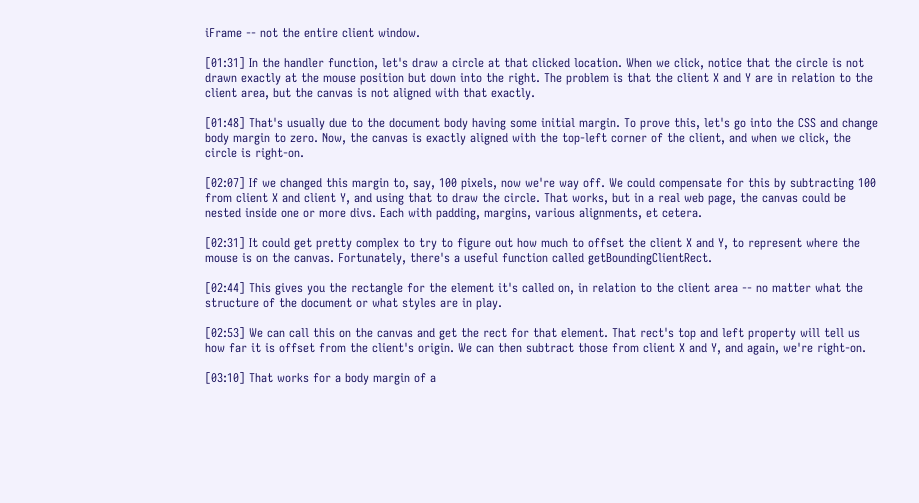iFrame -- not the entire client window.

[01:31] In the handler function, let's draw a circle at that clicked location. When we click, notice that the circle is not drawn exactly at the mouse position but down into the right. The problem is that the client X and Y are in relation to the client area, but the canvas is not aligned with that exactly.

[01:48] That's usually due to the document body having some initial margin. To prove this, let's go into the CSS and change body margin to zero. Now, the canvas is exactly aligned with the top-left corner of the client, and when we click, the circle is right-on.

[02:07] If we changed this margin to, say, 100 pixels, now we're way off. We could compensate for this by subtracting 100 from client X and client Y, and using that to draw the circle. That works, but in a real web page, the canvas could be nested inside one or more divs. Each with padding, margins, various alignments, et cetera.

[02:31] It could get pretty complex to try to figure out how much to offset the client X and Y, to represent where the mouse is on the canvas. Fortunately, there's a useful function called getBoundingClientRect.

[02:44] This gives you the rectangle for the element it's called on, in relation to the client area -- no matter what the structure of the document or what styles are in play.

[02:53] We can call this on the canvas and get the rect for that element. That rect's top and left property will tell us how far it is offset from the client's origin. We can then subtract those from client X and Y, and again, we're right-on.

[03:10] That works for a body margin of a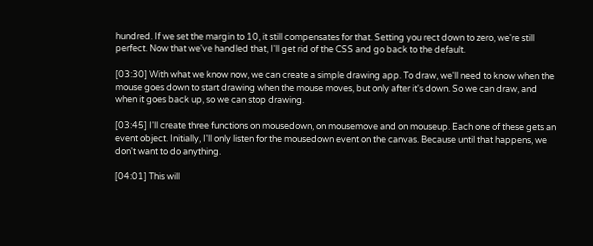hundred. If we set the margin to 10, it still compensates for that. Setting you rect down to zero, we're still perfect. Now that we've handled that, I'll get rid of the CSS and go back to the default.

[03:30] With what we know now, we can create a simple drawing app. To draw, we'll need to know when the mouse goes down to start drawing when the mouse moves, but only after it's down. So we can draw, and when it goes back up, so we can stop drawing.

[03:45] I'll create three functions on mousedown, on mousemove and on mouseup. Each one of these gets an event object. Initially, I'll only listen for the mousedown event on the canvas. Because until that happens, we don't want to do anything.

[04:01] This will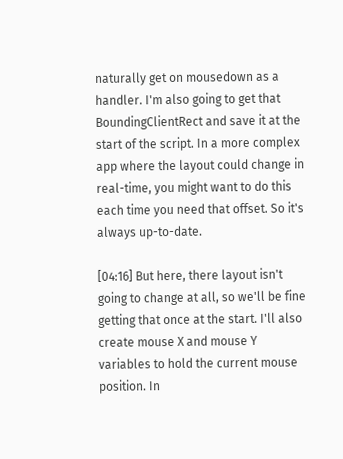naturally get on mousedown as a handler. I'm also going to get that BoundingClientRect and save it at the start of the script. In a more complex app where the layout could change in real-time, you might want to do this each time you need that offset. So it's always up-to-date.

[04:16] But here, there layout isn't going to change at all, so we'll be fine getting that once at the start. I'll also create mouse X and mouse Y variables to hold the current mouse position. In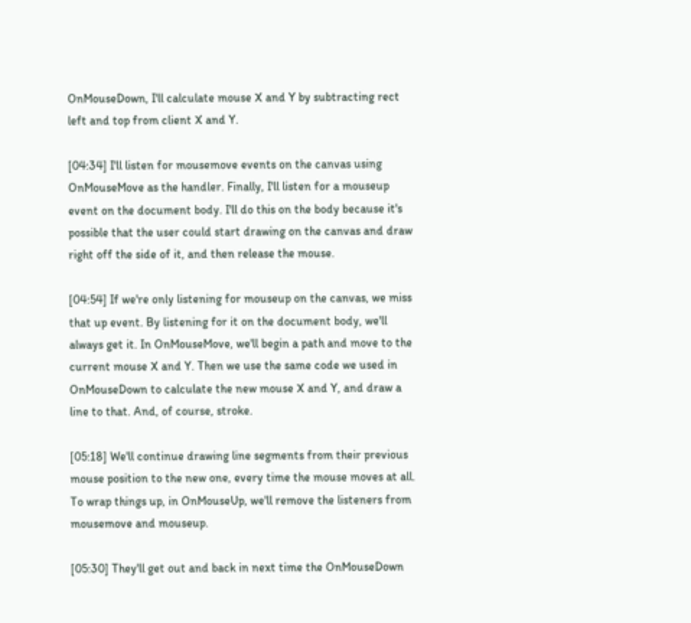OnMouseDown, I'll calculate mouse X and Y by subtracting rect left and top from client X and Y.

[04:34] I'll listen for mousemove events on the canvas using OnMouseMove as the handler. Finally, I'll listen for a mouseup event on the document body. I'll do this on the body because it's possible that the user could start drawing on the canvas and draw right off the side of it, and then release the mouse.

[04:54] If we're only listening for mouseup on the canvas, we miss that up event. By listening for it on the document body, we'll always get it. In OnMouseMove, we'll begin a path and move to the current mouse X and Y. Then we use the same code we used in OnMouseDown to calculate the new mouse X and Y, and draw a line to that. And, of course, stroke.

[05:18] We'll continue drawing line segments from their previous mouse position to the new one, every time the mouse moves at all. To wrap things up, in OnMouseUp, we'll remove the listeners from mousemove and mouseup.

[05:30] They'll get out and back in next time the OnMouseDown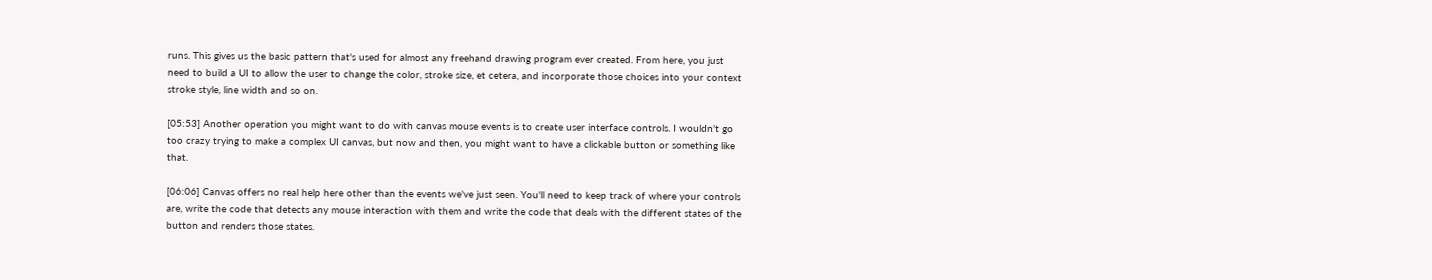runs. This gives us the basic pattern that's used for almost any freehand drawing program ever created. From here, you just need to build a UI to allow the user to change the color, stroke size, et cetera, and incorporate those choices into your context stroke style, line width and so on.

[05:53] Another operation you might want to do with canvas mouse events is to create user interface controls. I wouldn't go too crazy trying to make a complex UI canvas, but now and then, you might want to have a clickable button or something like that.

[06:06] Canvas offers no real help here other than the events we've just seen. You'll need to keep track of where your controls are, write the code that detects any mouse interaction with them and write the code that deals with the different states of the button and renders those states.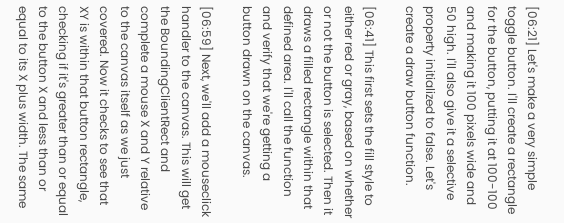[06:21] Let's make a very simple toggle button. I'll create a rectangle for the button, putting it at 100-100 and making it 100 pixels wide and 50 high. I'll also give it a selective property initialized to false. Let's create a draw button function.

[06:41] This first sets the fill style to either red or gray, based on whether or not the button is selected. Then it draws a filled rectangle within that defined area. I'll call the function and verify that we're getting a button drawn on the canvas.

[06:59] Next, we'll add a mouseclick handler to the canvas. This will get the BoundingClientRect and complete a mouse X and Y relative to the canvas itself as we just covered. Now it checks to see that XY is within that button rectangle, checking if it's greater than or equal to the button X and less than or equal to its X plus width. The same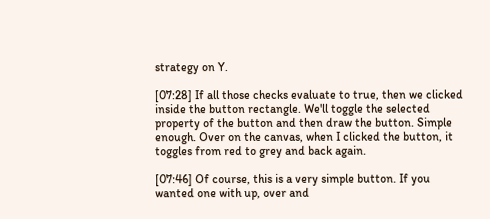strategy on Y.

[07:28] If all those checks evaluate to true, then we clicked inside the button rectangle. We'll toggle the selected property of the button and then draw the button. Simple enough. Over on the canvas, when I clicked the button, it toggles from red to grey and back again.

[07:46] Of course, this is a very simple button. If you wanted one with up, over and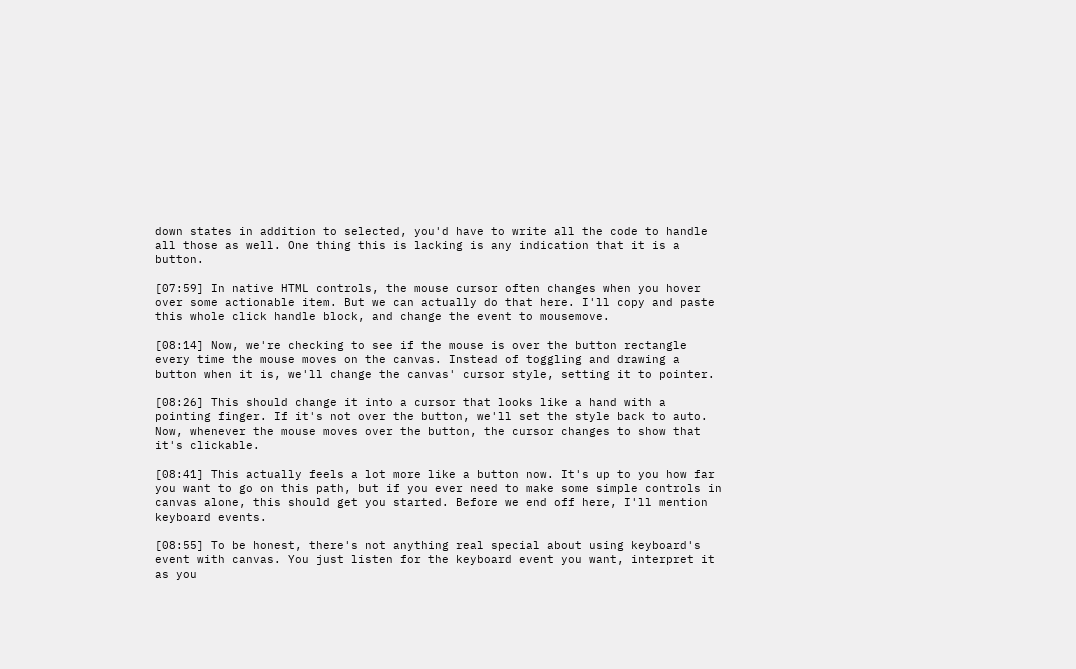down states in addition to selected, you'd have to write all the code to handle all those as well. One thing this is lacking is any indication that it is a button.

[07:59] In native HTML controls, the mouse cursor often changes when you hover over some actionable item. But we can actually do that here. I'll copy and paste this whole click handle block, and change the event to mousemove.

[08:14] Now, we're checking to see if the mouse is over the button rectangle every time the mouse moves on the canvas. Instead of toggling and drawing a button when it is, we'll change the canvas' cursor style, setting it to pointer.

[08:26] This should change it into a cursor that looks like a hand with a pointing finger. If it's not over the button, we'll set the style back to auto. Now, whenever the mouse moves over the button, the cursor changes to show that it's clickable.

[08:41] This actually feels a lot more like a button now. It's up to you how far you want to go on this path, but if you ever need to make some simple controls in canvas alone, this should get you started. Before we end off here, I'll mention keyboard events.

[08:55] To be honest, there's not anything real special about using keyboard's event with canvas. You just listen for the keyboard event you want, interpret it as you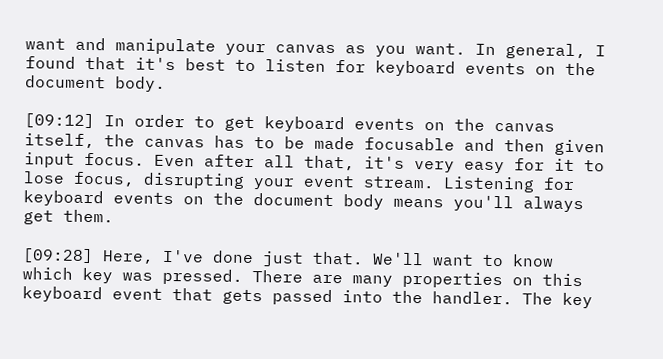want and manipulate your canvas as you want. In general, I found that it's best to listen for keyboard events on the document body.

[09:12] In order to get keyboard events on the canvas itself, the canvas has to be made focusable and then given input focus. Even after all that, it's very easy for it to lose focus, disrupting your event stream. Listening for keyboard events on the document body means you'll always get them.

[09:28] Here, I've done just that. We'll want to know which key was pressed. There are many properties on this keyboard event that gets passed into the handler. The key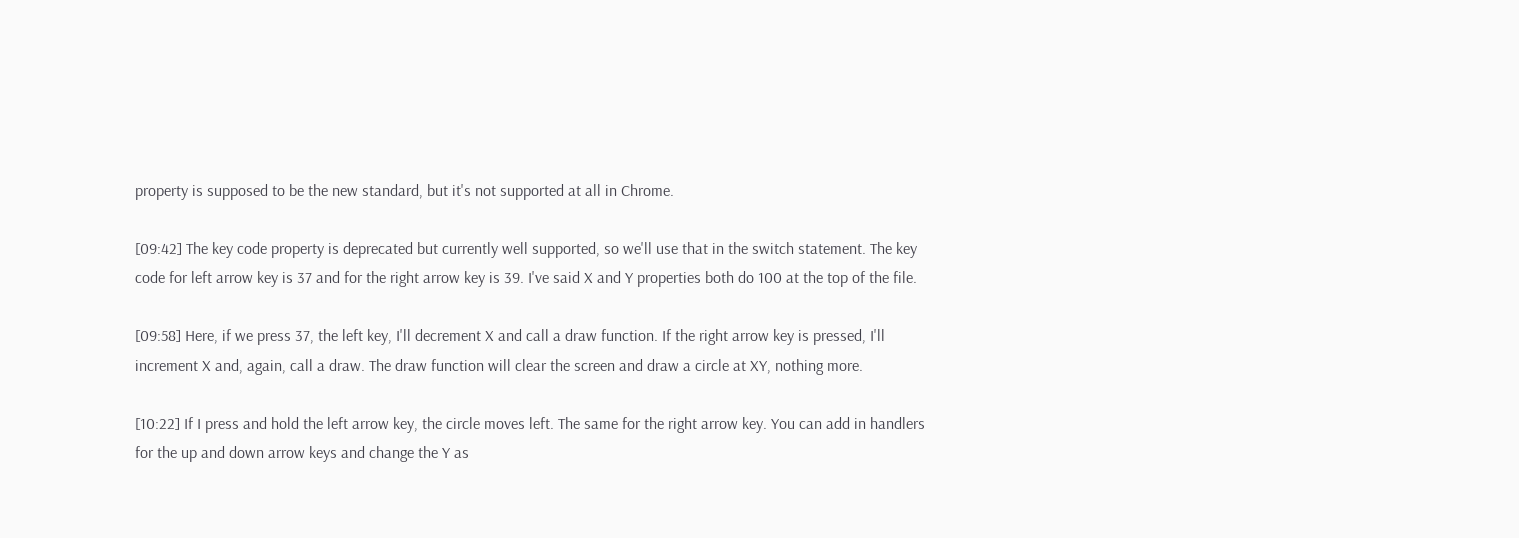property is supposed to be the new standard, but it's not supported at all in Chrome.

[09:42] The key code property is deprecated but currently well supported, so we'll use that in the switch statement. The key code for left arrow key is 37 and for the right arrow key is 39. I've said X and Y properties both do 100 at the top of the file.

[09:58] Here, if we press 37, the left key, I'll decrement X and call a draw function. If the right arrow key is pressed, I'll increment X and, again, call a draw. The draw function will clear the screen and draw a circle at XY, nothing more.

[10:22] If I press and hold the left arrow key, the circle moves left. The same for the right arrow key. You can add in handlers for the up and down arrow keys and change the Y as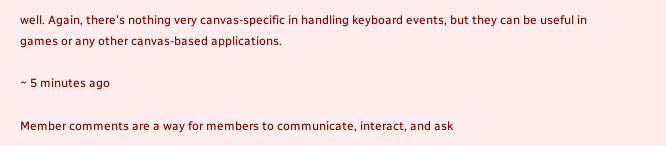well. Again, there's nothing very canvas-specific in handling keyboard events, but they can be useful in games or any other canvas-based applications.

~ 5 minutes ago

Member comments are a way for members to communicate, interact, and ask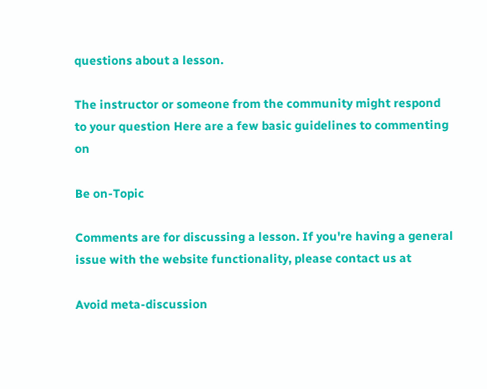questions about a lesson.

The instructor or someone from the community might respond to your question Here are a few basic guidelines to commenting on

Be on-Topic

Comments are for discussing a lesson. If you're having a general issue with the website functionality, please contact us at

Avoid meta-discussion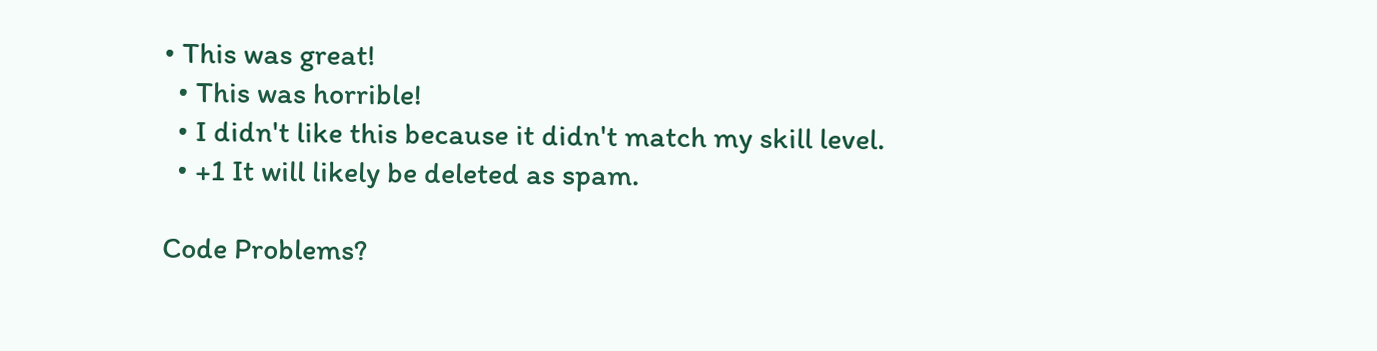• This was great!
  • This was horrible!
  • I didn't like this because it didn't match my skill level.
  • +1 It will likely be deleted as spam.

Code Problems?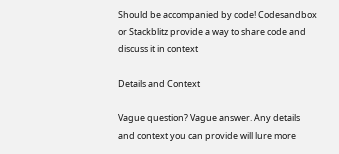Should be accompanied by code! Codesandbox or Stackblitz provide a way to share code and discuss it in context

Details and Context

Vague question? Vague answer. Any details and context you can provide will lure more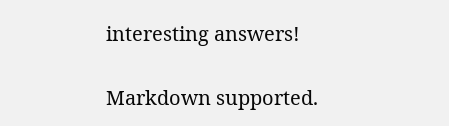interesting answers!

Markdown supported.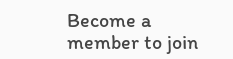Become a member to join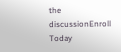the discussionEnroll Today